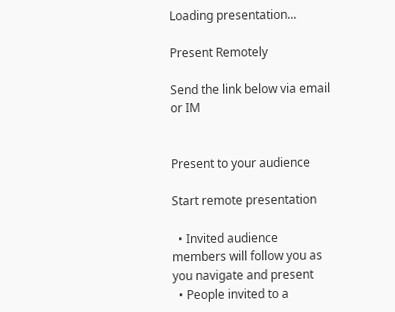Loading presentation...

Present Remotely

Send the link below via email or IM


Present to your audience

Start remote presentation

  • Invited audience members will follow you as you navigate and present
  • People invited to a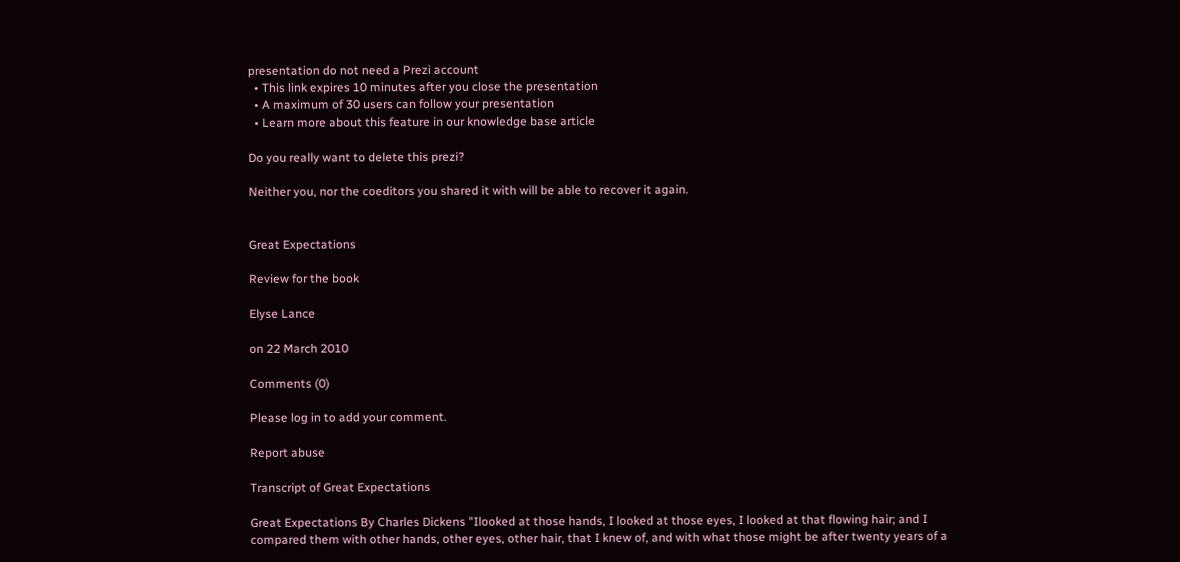presentation do not need a Prezi account
  • This link expires 10 minutes after you close the presentation
  • A maximum of 30 users can follow your presentation
  • Learn more about this feature in our knowledge base article

Do you really want to delete this prezi?

Neither you, nor the coeditors you shared it with will be able to recover it again.


Great Expectations

Review for the book

Elyse Lance

on 22 March 2010

Comments (0)

Please log in to add your comment.

Report abuse

Transcript of Great Expectations

Great Expectations By Charles Dickens "Ilooked at those hands, I looked at those eyes, I looked at that flowing hair; and I compared them with other hands, other eyes, other hair, that I knew of, and with what those might be after twenty years of a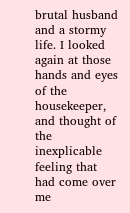brutal husband and a stormy life. I looked again at those hands and eyes of the housekeeper, and thought of the inexplicable feeling that had come over me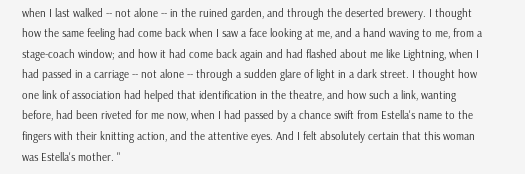when I last walked -- not alone -- in the ruined garden, and through the deserted brewery. I thought how the same feeling had come back when I saw a face looking at me, and a hand waving to me, from a stage-coach window; and how it had come back again and had flashed about me like Lightning, when I had passed in a carriage -- not alone -- through a sudden glare of light in a dark street. I thought how one link of association had helped that identification in the theatre, and how such a link, wanting before, had been riveted for me now, when I had passed by a chance swift from Estella's name to the fingers with their knitting action, and the attentive eyes. And I felt absolutely certain that this woman was Estella's mother. "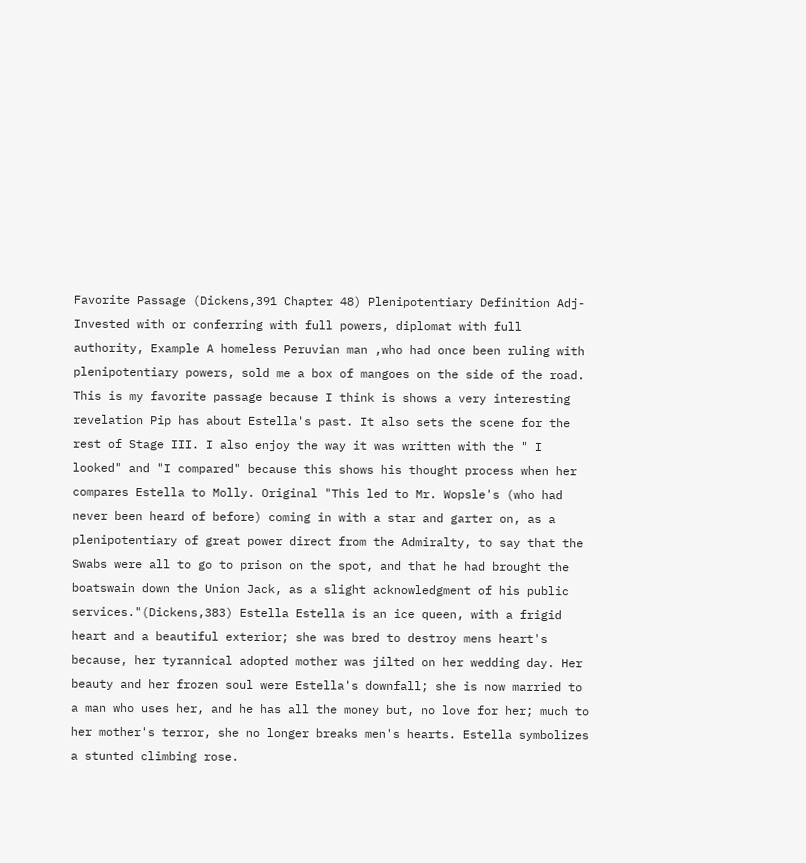Favorite Passage (Dickens,391 Chapter 48) Plenipotentiary Definition Adj- Invested with or conferring with full powers, diplomat with full authority, Example A homeless Peruvian man ,who had once been ruling with plenipotentiary powers, sold me a box of mangoes on the side of the road. This is my favorite passage because I think is shows a very interesting revelation Pip has about Estella's past. It also sets the scene for the rest of Stage III. I also enjoy the way it was written with the " I looked" and "I compared" because this shows his thought process when her compares Estella to Molly. Original "This led to Mr. Wopsle's (who had never been heard of before) coming in with a star and garter on, as a plenipotentiary of great power direct from the Admiralty, to say that the Swabs were all to go to prison on the spot, and that he had brought the boatswain down the Union Jack, as a slight acknowledgment of his public services."(Dickens,383) Estella Estella is an ice queen, with a frigid heart and a beautiful exterior; she was bred to destroy mens heart's because, her tyrannical adopted mother was jilted on her wedding day. Her beauty and her frozen soul were Estella's downfall; she is now married to a man who uses her, and he has all the money but, no love for her; much to her mother's terror, she no longer breaks men's hearts. Estella symbolizes a stunted climbing rose.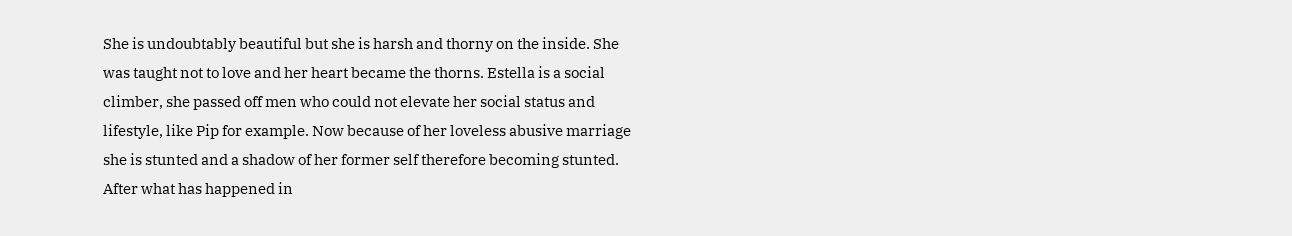She is undoubtably beautiful but she is harsh and thorny on the inside. She was taught not to love and her heart became the thorns. Estella is a social climber, she passed off men who could not elevate her social status and lifestyle, like Pip for example. Now because of her loveless abusive marriage she is stunted and a shadow of her former self therefore becoming stunted. After what has happened in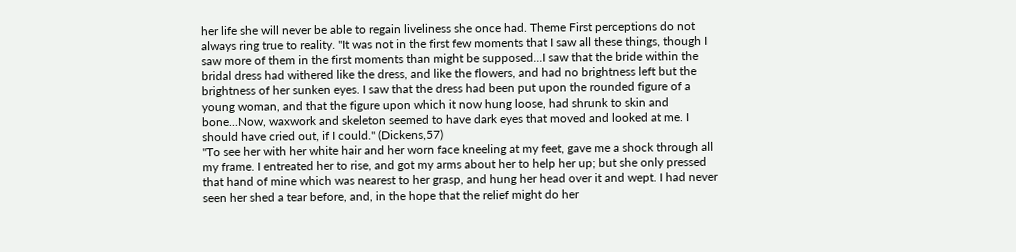her life she will never be able to regain liveliness she once had. Theme First perceptions do not always ring true to reality. "It was not in the first few moments that I saw all these things, though I saw more of them in the first moments than might be supposed...I saw that the bride within the bridal dress had withered like the dress, and like the flowers, and had no brightness left but the brightness of her sunken eyes. I saw that the dress had been put upon the rounded figure of a young woman, and that the figure upon which it now hung loose, had shrunk to skin and bone...Now, waxwork and skeleton seemed to have dark eyes that moved and looked at me. I should have cried out, if I could." (Dickens,57)
"To see her with her white hair and her worn face kneeling at my feet, gave me a shock through all my frame. I entreated her to rise, and got my arms about her to help her up; but she only pressed that hand of mine which was nearest to her grasp, and hung her head over it and wept. I had never seen her shed a tear before, and, in the hope that the relief might do her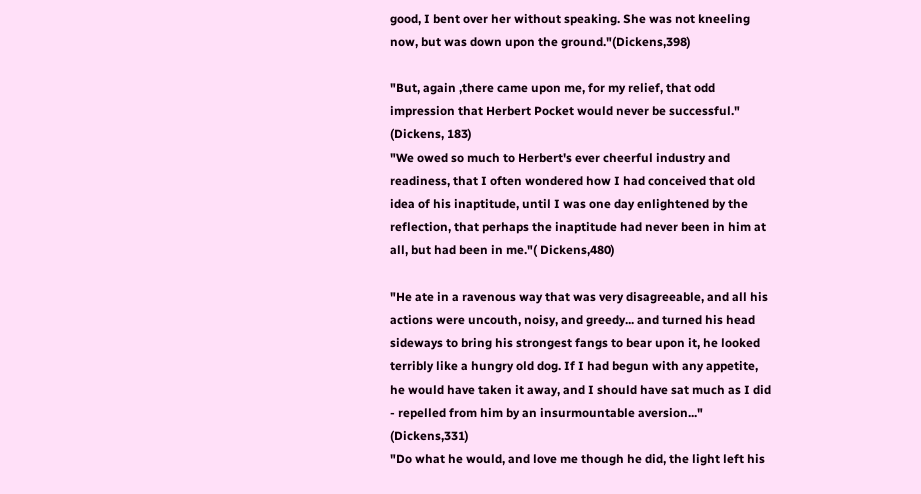good, I bent over her without speaking. She was not kneeling now, but was down upon the ground."(Dickens,398)

"But, again ,there came upon me, for my relief, that odd impression that Herbert Pocket would never be successful." (Dickens, 183)
"We owed so much to Herbert's ever cheerful industry and readiness, that I often wondered how I had conceived that old idea of his inaptitude, until I was one day enlightened by the reflection, that perhaps the inaptitude had never been in him at all, but had been in me."( Dickens,480)

"He ate in a ravenous way that was very disagreeable, and all his actions were uncouth, noisy, and greedy... and turned his head sideways to bring his strongest fangs to bear upon it, he looked terribly like a hungry old dog. If I had begun with any appetite, he would have taken it away, and I should have sat much as I did - repelled from him by an insurmountable aversion..." (Dickens,331)
"Do what he would, and love me though he did, the light left his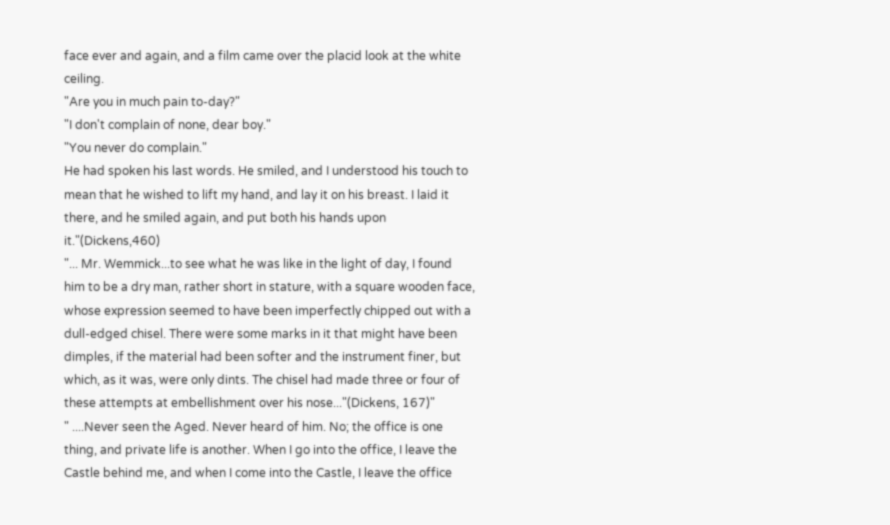face ever and again, and a film came over the placid look at the white ceiling.
"Are you in much pain to-day?"
"I don't complain of none, dear boy."
"You never do complain."
He had spoken his last words. He smiled, and I understood his touch to mean that he wished to lift my hand, and lay it on his breast. I laid it there, and he smiled again, and put both his hands upon it."(Dickens,460)
"... Mr. Wemmick...to see what he was like in the light of day, I found him to be a dry man, rather short in stature, with a square wooden face, whose expression seemed to have been imperfectly chipped out with a dull-edged chisel. There were some marks in it that might have been dimples, if the material had been softer and the instrument finer, but which, as it was, were only dints. The chisel had made three or four of these attempts at embellishment over his nose..."(Dickens, 167)"
" ....Never seen the Aged. Never heard of him. No; the office is one thing, and private life is another. When I go into the office, I leave the Castle behind me, and when I come into the Castle, I leave the office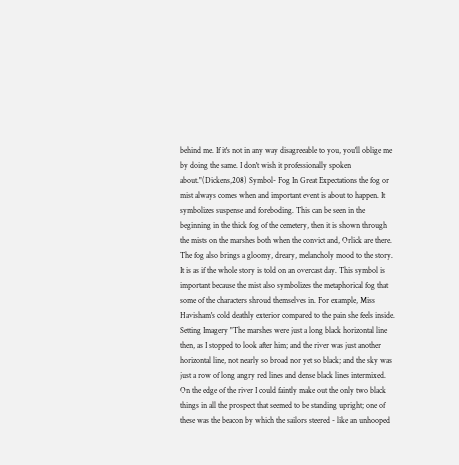behind me. If it's not in any way disagreeable to you, you'll oblige me by doing the same. I don't wish it professionally spoken about."(Dickens,208) Symbol- Fog In Great Expectations the fog or mist always comes when and important event is about to happen. It symbolizes suspense and foreboding. This can be seen in the beginning in the thick fog of the cemetery, then it is shown through the mists on the marshes both when the convict and, Orlick are there. The fog also brings a gloomy, dreary, melancholy mood to the story. It is as if the whole story is told on an overcast day. This symbol is important because the mist also symbolizes the metaphorical fog that some of the characters shroud themselves in. For example, Miss Havisham's cold deathly exterior compared to the pain she feels inside. Setting Imagery "The marshes were just a long black horizontal line then, as I stopped to look after him; and the river was just another horizontal line, not nearly so broad nor yet so black; and the sky was just a row of long angry red lines and dense black lines intermixed. On the edge of the river I could faintly make out the only two black things in all the prospect that seemed to be standing upright; one of these was the beacon by which the sailors steered - like an unhooped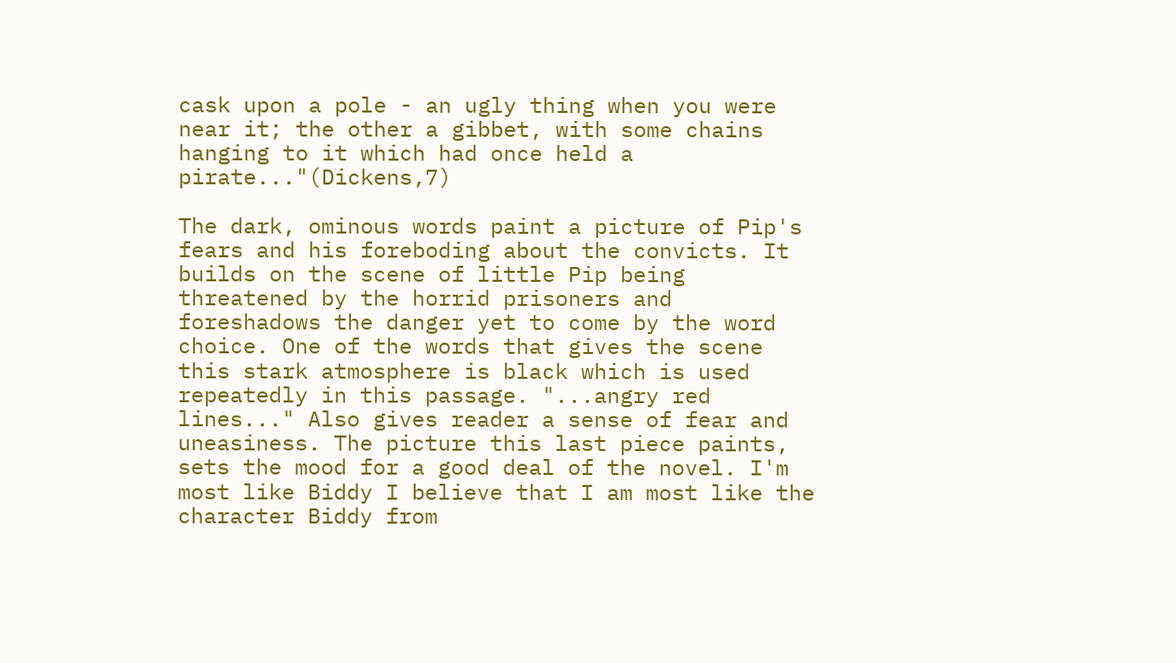cask upon a pole - an ugly thing when you were near it; the other a gibbet, with some chains hanging to it which had once held a pirate..."(Dickens,7)

The dark, ominous words paint a picture of Pip's fears and his foreboding about the convicts. It builds on the scene of little Pip being threatened by the horrid prisoners and foreshadows the danger yet to come by the word choice. One of the words that gives the scene this stark atmosphere is black which is used repeatedly in this passage. "...angry red lines..." Also gives reader a sense of fear and uneasiness. The picture this last piece paints, sets the mood for a good deal of the novel. I'm most like Biddy I believe that I am most like the character Biddy from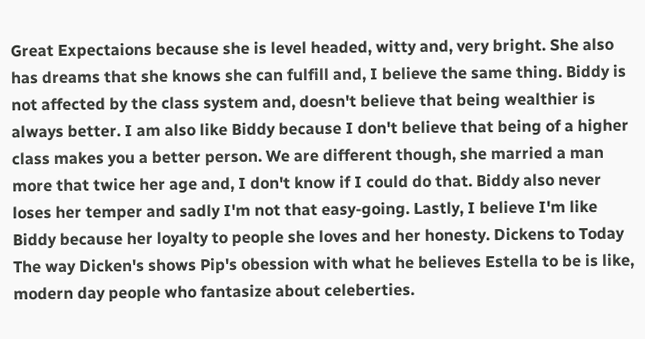Great Expectaions because she is level headed, witty and, very bright. She also has dreams that she knows she can fulfill and, I believe the same thing. Biddy is not affected by the class system and, doesn't believe that being wealthier is always better. I am also like Biddy because I don't believe that being of a higher class makes you a better person. We are different though, she married a man more that twice her age and, I don't know if I could do that. Biddy also never loses her temper and sadly I'm not that easy-going. Lastly, I believe I'm like Biddy because her loyalty to people she loves and her honesty. Dickens to Today The way Dicken's shows Pip's obession with what he believes Estella to be is like, modern day people who fantasize about celeberties.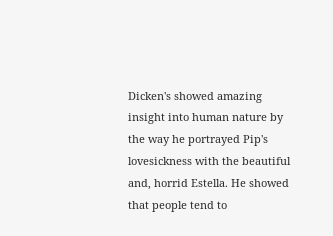Dicken's showed amazing insight into human nature by the way he portrayed Pip's lovesickness with the beautiful and, horrid Estella. He showed that people tend to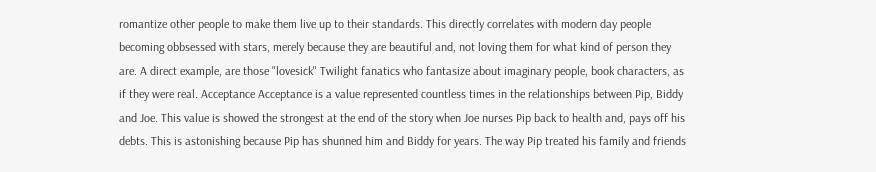romantize other people to make them live up to their standards. This directly correlates with modern day people becoming obbsessed with stars, merely because they are beautiful and, not loving them for what kind of person they are. A direct example, are those "lovesick" Twilight fanatics who fantasize about imaginary people, book characters, as if they were real. Acceptance Acceptance is a value represented countless times in the relationships between Pip, Biddy and Joe. This value is showed the strongest at the end of the story when Joe nurses Pip back to health and, pays off his debts. This is astonishing because Pip has shunned him and Biddy for years. The way Pip treated his family and friends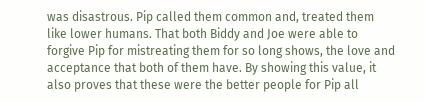was disastrous. Pip called them common and, treated them like lower humans. That both Biddy and Joe were able to forgive Pip for mistreating them for so long shows, the love and acceptance that both of them have. By showing this value, it also proves that these were the better people for Pip all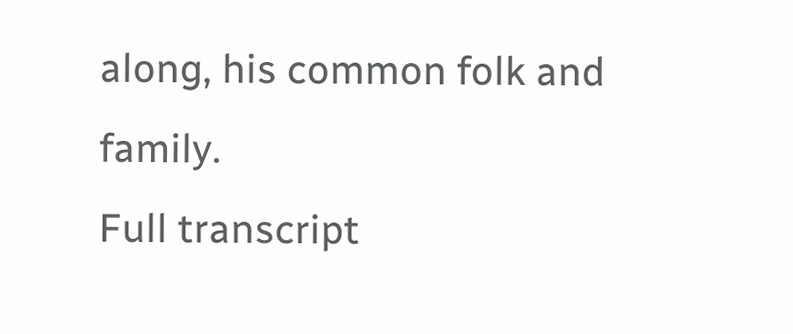along, his common folk and family.
Full transcript